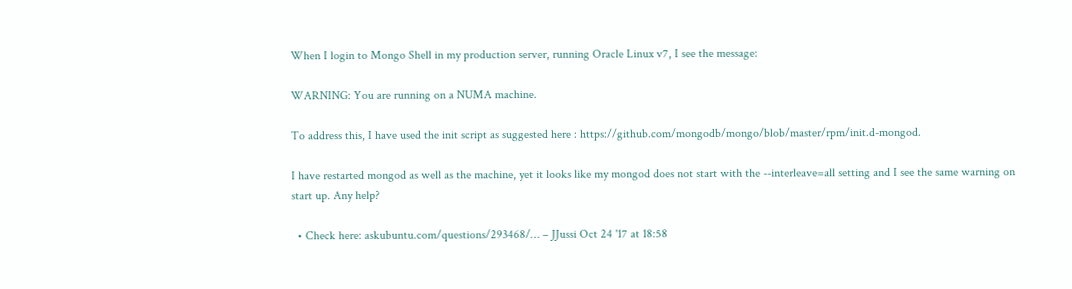When I login to Mongo Shell in my production server, running Oracle Linux v7, I see the message:

WARNING: You are running on a NUMA machine.

To address this, I have used the init script as suggested here : https://github.com/mongodb/mongo/blob/master/rpm/init.d-mongod.

I have restarted mongod as well as the machine, yet it looks like my mongod does not start with the --interleave=all setting and I see the same warning on start up. Any help?

  • Check here: askubuntu.com/questions/293468/… – JJussi Oct 24 '17 at 18:58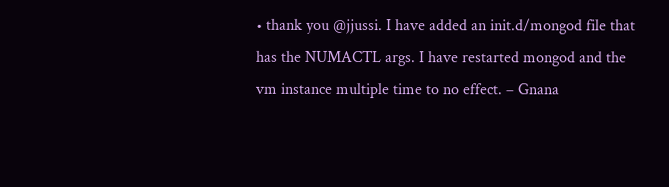• thank you @jjussi. I have added an init.d/mongod file that has the NUMACTL args. I have restarted mongod and the vm instance multiple time to no effect. – Gnana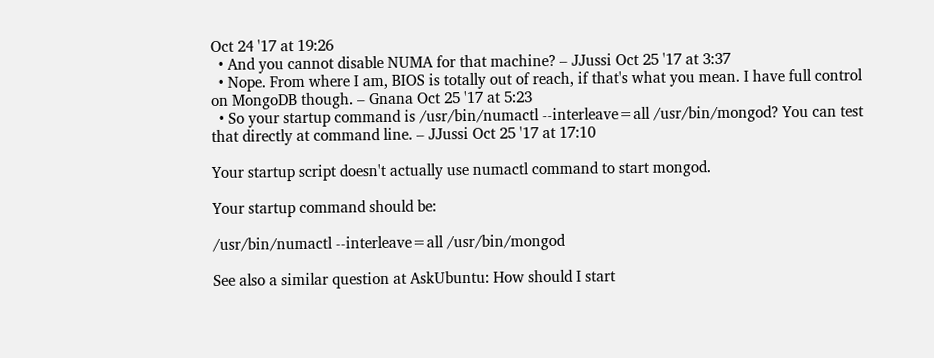Oct 24 '17 at 19:26
  • And you cannot disable NUMA for that machine? – JJussi Oct 25 '17 at 3:37
  • Nope. From where I am, BIOS is totally out of reach, if that's what you mean. I have full control on MongoDB though. – Gnana Oct 25 '17 at 5:23
  • So your startup command is /usr/bin/numactl --interleave=all /usr/bin/mongod? You can test that directly at command line. – JJussi Oct 25 '17 at 17:10

Your startup script doesn't actually use numactl command to start mongod.

Your startup command should be:

/usr/bin/numactl --interleave=all /usr/bin/mongod

See also a similar question at AskUbuntu: How should I start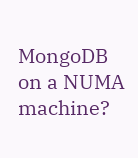MongoDB on a NUMA machine?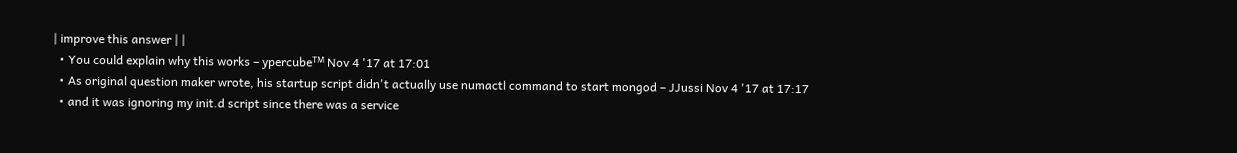| improve this answer | |
  • You could explain why this works – ypercubeᵀᴹ Nov 4 '17 at 17:01
  • As original question maker wrote, his startup script didn't actually use numactl command to start mongod – JJussi Nov 4 '17 at 17:17
  • and it was ignoring my init.d script since there was a service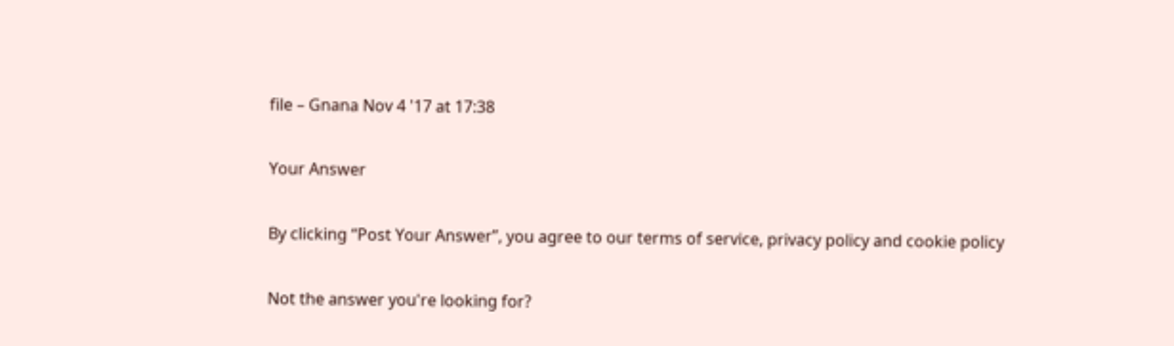file – Gnana Nov 4 '17 at 17:38

Your Answer

By clicking “Post Your Answer”, you agree to our terms of service, privacy policy and cookie policy

Not the answer you're looking for?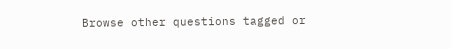Browse other questions tagged or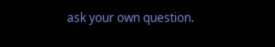ask your own question.